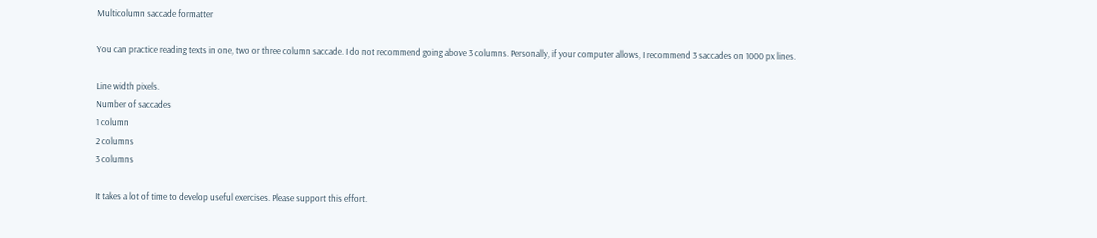Multicolumn saccade formatter

You can practice reading texts in one, two or three column saccade. I do not recommend going above 3 columns. Personally, if your computer allows, I recommend 3 saccades on 1000 px lines.

Line width pixels.
Number of saccades
1 column
2 columns
3 columns

It takes a lot of time to develop useful exercises. Please support this effort.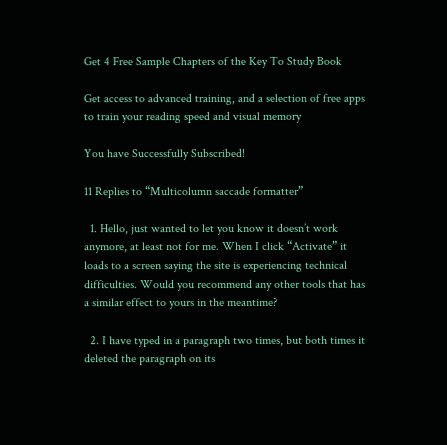Get 4 Free Sample Chapters of the Key To Study Book

Get access to advanced training, and a selection of free apps to train your reading speed and visual memory

You have Successfully Subscribed!

11 Replies to “Multicolumn saccade formatter”

  1. Hello, just wanted to let you know it doesn’t work anymore, at least not for me. When I click “Activate” it loads to a screen saying the site is experiencing technical difficulties. Would you recommend any other tools that has a similar effect to yours in the meantime?

  2. I have typed in a paragraph two times, but both times it deleted the paragraph on its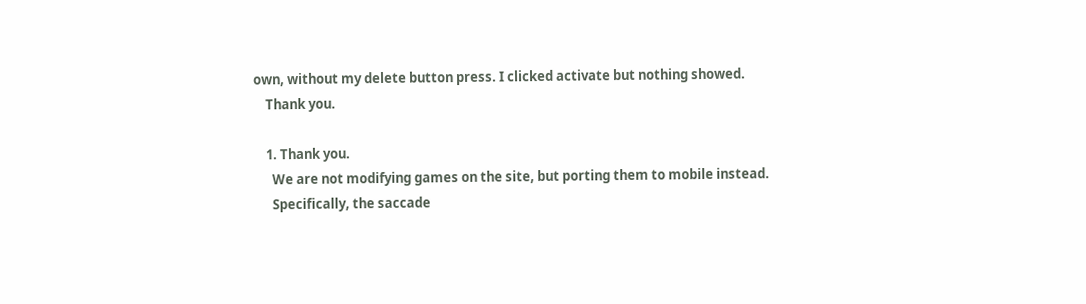own, without my delete button press. I clicked activate but nothing showed.
    Thank you.

    1. Thank you.
      We are not modifying games on the site, but porting them to mobile instead.
      Specifically, the saccade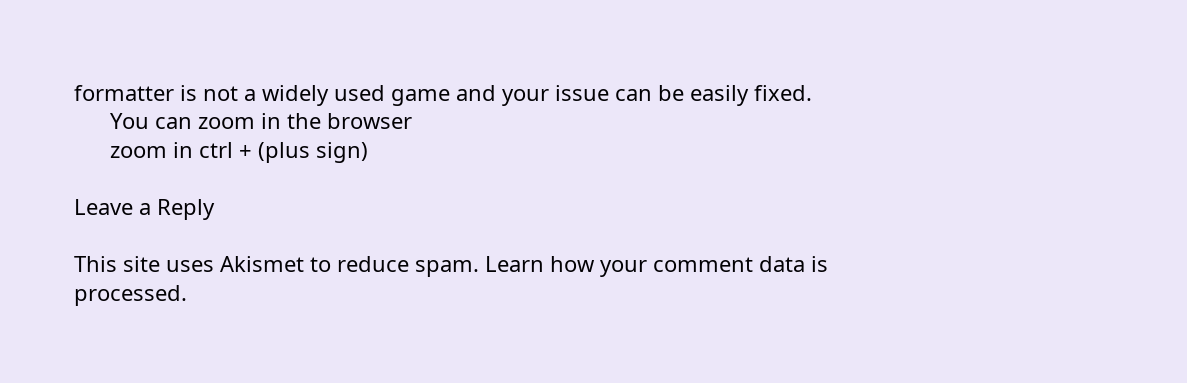formatter is not a widely used game and your issue can be easily fixed.
      You can zoom in the browser
      zoom in ctrl + (plus sign)

Leave a Reply

This site uses Akismet to reduce spam. Learn how your comment data is processed.